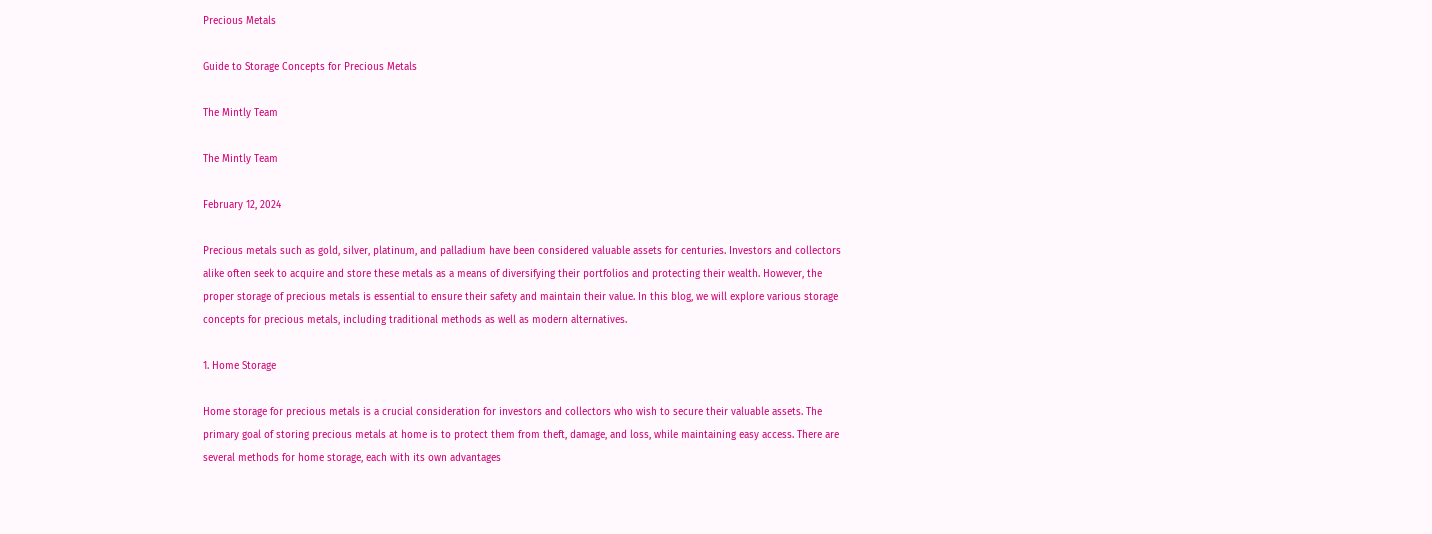Precious Metals

Guide to Storage Concepts for Precious Metals

The Mintly Team

The Mintly Team

February 12, 2024

Precious metals such as gold, silver, platinum, and palladium have been considered valuable assets for centuries. Investors and collectors alike often seek to acquire and store these metals as a means of diversifying their portfolios and protecting their wealth. However, the proper storage of precious metals is essential to ensure their safety and maintain their value. In this blog, we will explore various storage concepts for precious metals, including traditional methods as well as modern alternatives.

1. Home Storage

Home storage for precious metals is a crucial consideration for investors and collectors who wish to secure their valuable assets. The primary goal of storing precious metals at home is to protect them from theft, damage, and loss, while maintaining easy access. There are several methods for home storage, each with its own advantages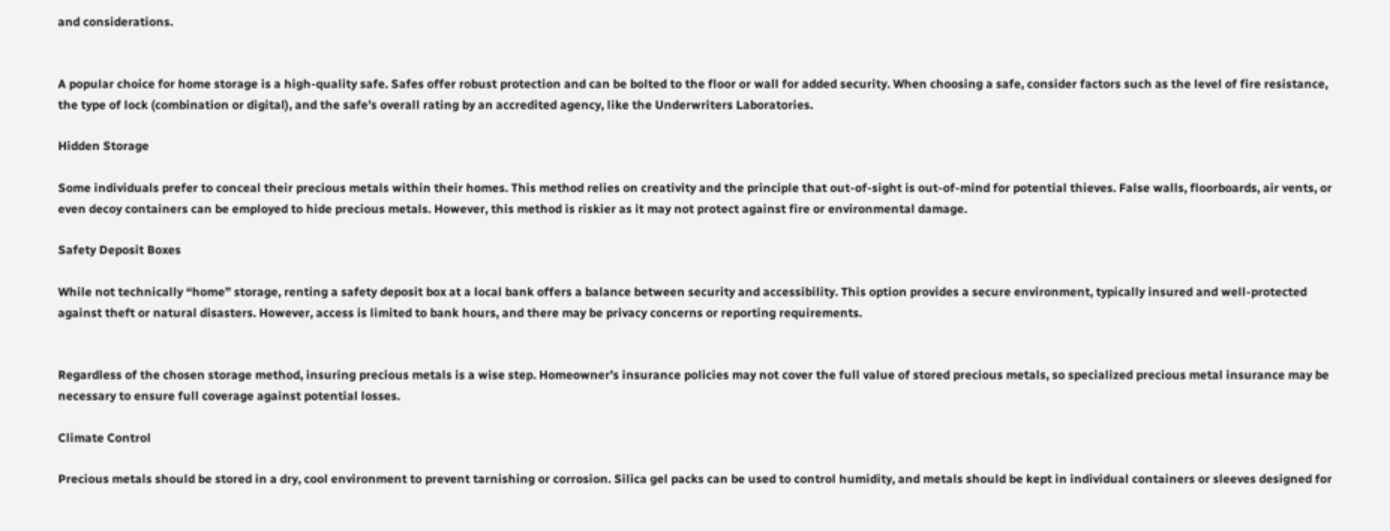and considerations.


A popular choice for home storage is a high-quality safe. Safes offer robust protection and can be bolted to the floor or wall for added security. When choosing a safe, consider factors such as the level of fire resistance, the type of lock (combination or digital), and the safe’s overall rating by an accredited agency, like the Underwriters Laboratories.

Hidden Storage

Some individuals prefer to conceal their precious metals within their homes. This method relies on creativity and the principle that out-of-sight is out-of-mind for potential thieves. False walls, floorboards, air vents, or even decoy containers can be employed to hide precious metals. However, this method is riskier as it may not protect against fire or environmental damage.

Safety Deposit Boxes

While not technically “home” storage, renting a safety deposit box at a local bank offers a balance between security and accessibility. This option provides a secure environment, typically insured and well-protected against theft or natural disasters. However, access is limited to bank hours, and there may be privacy concerns or reporting requirements.


Regardless of the chosen storage method, insuring precious metals is a wise step. Homeowner’s insurance policies may not cover the full value of stored precious metals, so specialized precious metal insurance may be necessary to ensure full coverage against potential losses.

Climate Control

Precious metals should be stored in a dry, cool environment to prevent tarnishing or corrosion. Silica gel packs can be used to control humidity, and metals should be kept in individual containers or sleeves designed for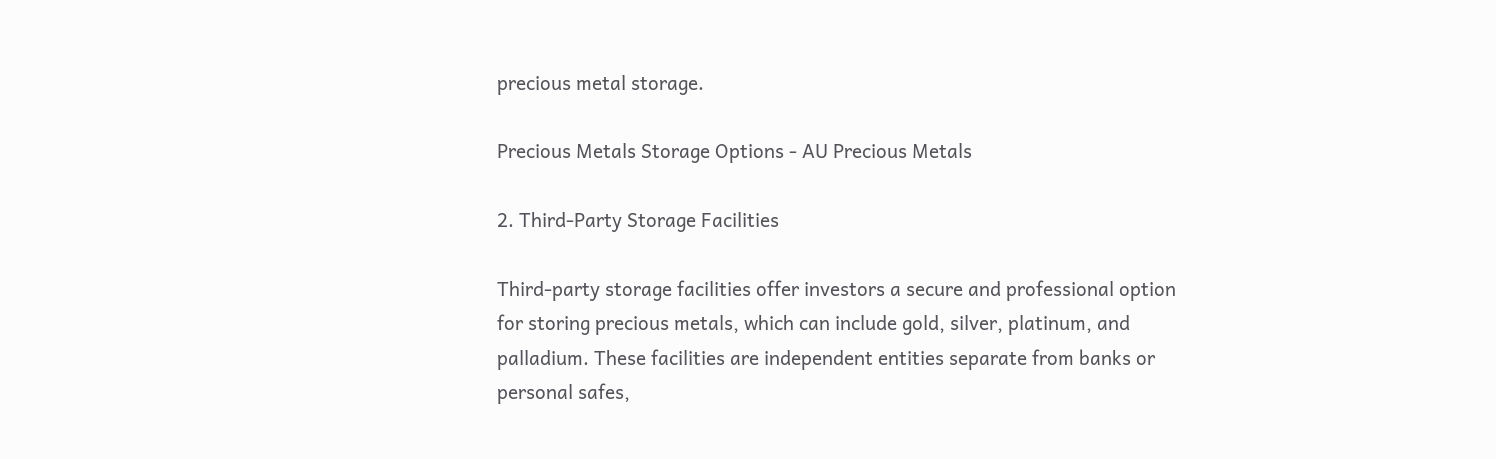precious metal storage.

Precious Metals Storage Options - AU Precious Metals

2. Third-Party Storage Facilities

Third-party storage facilities offer investors a secure and professional option for storing precious metals, which can include gold, silver, platinum, and palladium. These facilities are independent entities separate from banks or personal safes,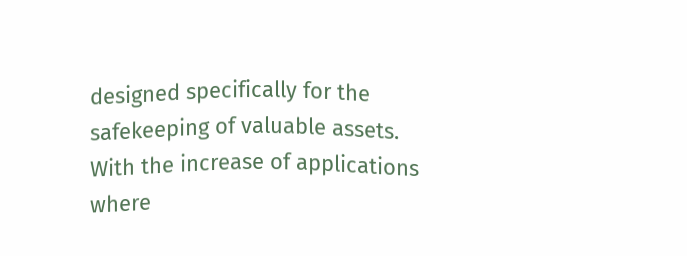designed specifically for the safekeeping of valuable assets. With the increase of applications where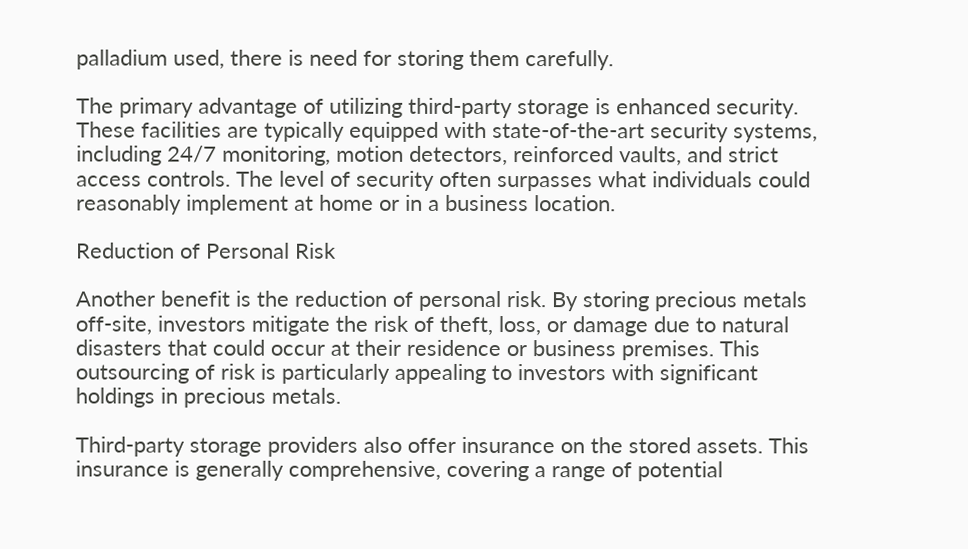palladium used, there is need for storing them carefully.

The primary advantage of utilizing third-party storage is enhanced security. These facilities are typically equipped with state-of-the-art security systems, including 24/7 monitoring, motion detectors, reinforced vaults, and strict access controls. The level of security often surpasses what individuals could reasonably implement at home or in a business location.

Reduction of Personal Risk

Another benefit is the reduction of personal risk. By storing precious metals off-site, investors mitigate the risk of theft, loss, or damage due to natural disasters that could occur at their residence or business premises. This outsourcing of risk is particularly appealing to investors with significant holdings in precious metals.

Third-party storage providers also offer insurance on the stored assets. This insurance is generally comprehensive, covering a range of potential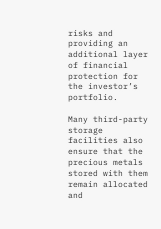risks and providing an additional layer of financial protection for the investor’s portfolio.

Many third-party storage facilities also ensure that the precious metals stored with them remain allocated and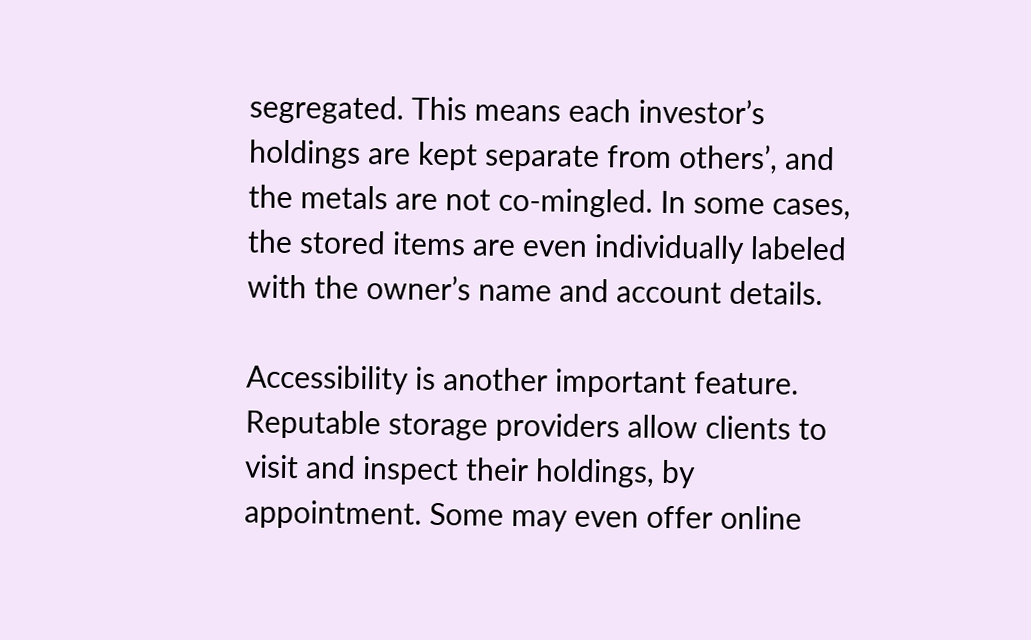segregated. This means each investor’s holdings are kept separate from others’, and the metals are not co-mingled. In some cases, the stored items are even individually labeled with the owner’s name and account details.

Accessibility is another important feature. Reputable storage providers allow clients to visit and inspect their holdings, by appointment. Some may even offer online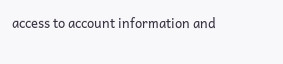access to account information and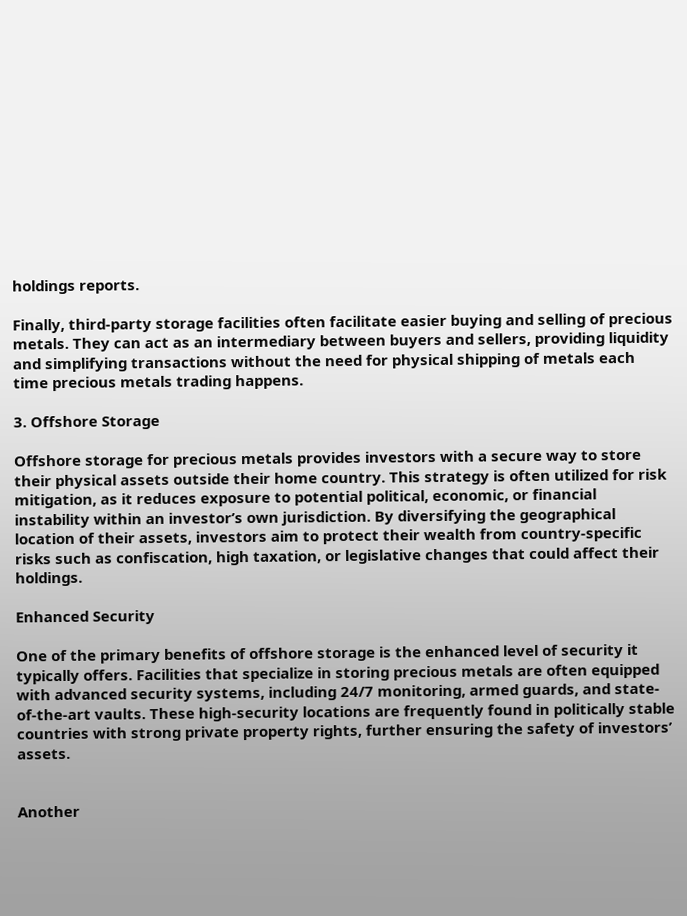holdings reports.

Finally, third-party storage facilities often facilitate easier buying and selling of precious metals. They can act as an intermediary between buyers and sellers, providing liquidity and simplifying transactions without the need for physical shipping of metals each time precious metals trading happens.

3. Offshore Storage

Offshore storage for precious metals provides investors with a secure way to store their physical assets outside their home country. This strategy is often utilized for risk mitigation, as it reduces exposure to potential political, economic, or financial instability within an investor’s own jurisdiction. By diversifying the geographical location of their assets, investors aim to protect their wealth from country-specific risks such as confiscation, high taxation, or legislative changes that could affect their holdings.

Enhanced Security

One of the primary benefits of offshore storage is the enhanced level of security it typically offers. Facilities that specialize in storing precious metals are often equipped with advanced security systems, including 24/7 monitoring, armed guards, and state-of-the-art vaults. These high-security locations are frequently found in politically stable countries with strong private property rights, further ensuring the safety of investors’ assets.


Another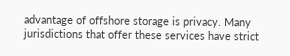advantage of offshore storage is privacy. Many jurisdictions that offer these services have strict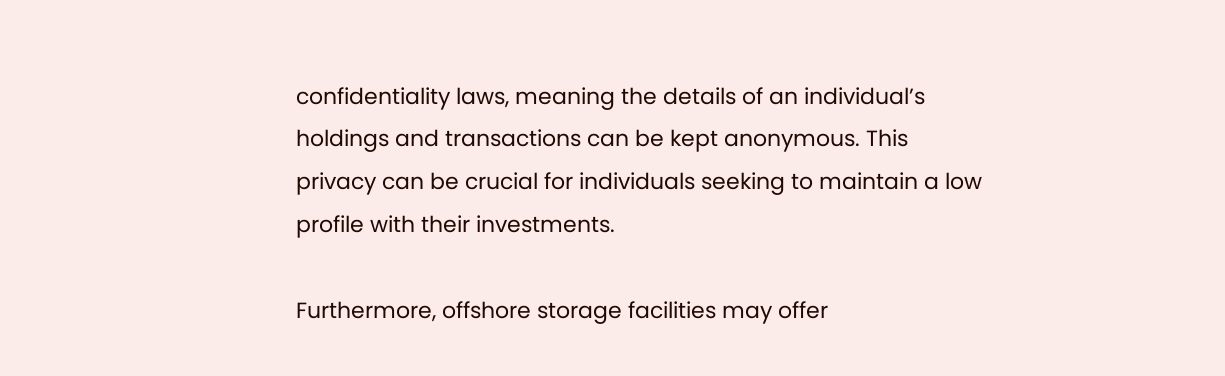confidentiality laws, meaning the details of an individual’s holdings and transactions can be kept anonymous. This privacy can be crucial for individuals seeking to maintain a low profile with their investments.

Furthermore, offshore storage facilities may offer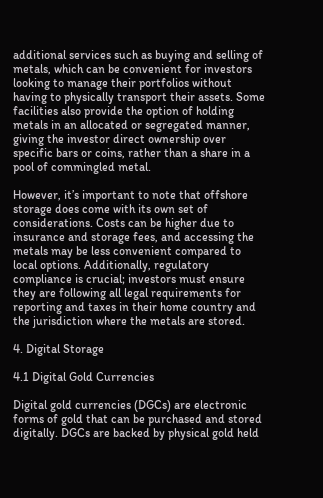additional services such as buying and selling of metals, which can be convenient for investors looking to manage their portfolios without having to physically transport their assets. Some facilities also provide the option of holding metals in an allocated or segregated manner, giving the investor direct ownership over specific bars or coins, rather than a share in a pool of commingled metal.

However, it’s important to note that offshore storage does come with its own set of considerations. Costs can be higher due to insurance and storage fees, and accessing the metals may be less convenient compared to local options. Additionally, regulatory compliance is crucial; investors must ensure they are following all legal requirements for reporting and taxes in their home country and the jurisdiction where the metals are stored.

4. Digital Storage

4.1 Digital Gold Currencies

Digital gold currencies (DGCs) are electronic forms of gold that can be purchased and stored digitally. DGCs are backed by physical gold held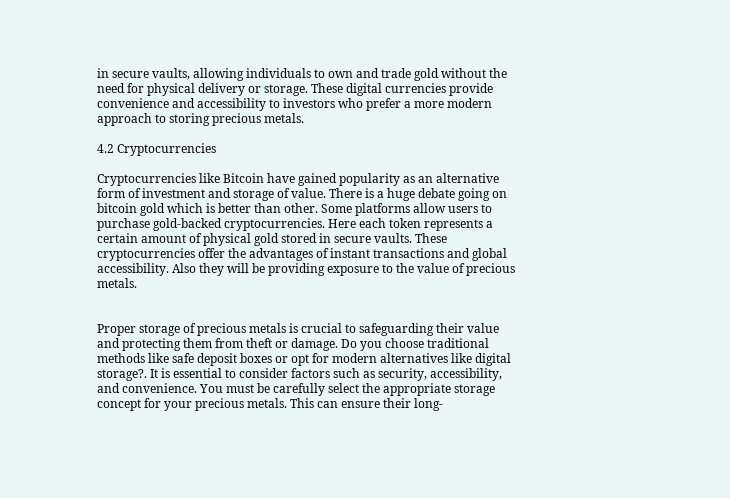in secure vaults, allowing individuals to own and trade gold without the need for physical delivery or storage. These digital currencies provide convenience and accessibility to investors who prefer a more modern approach to storing precious metals.

4.2 Cryptocurrencies

Cryptocurrencies like Bitcoin have gained popularity as an alternative form of investment and storage of value. There is a huge debate going on bitcoin gold which is better than other. Some platforms allow users to purchase gold-backed cryptocurrencies. Here each token represents a certain amount of physical gold stored in secure vaults. These cryptocurrencies offer the advantages of instant transactions and global accessibility. Also they will be providing exposure to the value of precious metals.


Proper storage of precious metals is crucial to safeguarding their value and protecting them from theft or damage. Do you choose traditional methods like safe deposit boxes or opt for modern alternatives like digital storage?. It is essential to consider factors such as security, accessibility, and convenience. You must be carefully select the appropriate storage concept for your precious metals. This can ensure their long-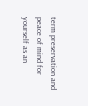term preservation and peace of mind for yourself as an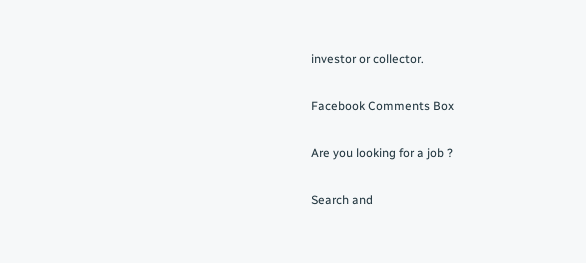investor or collector.

Facebook Comments Box

Are you looking for a job ?

Search and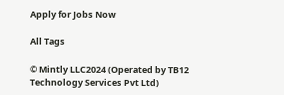Apply for Jobs Now

All Tags

© Mintly LLC2024 (Operated by TB12 Technology Services Pvt Ltd)